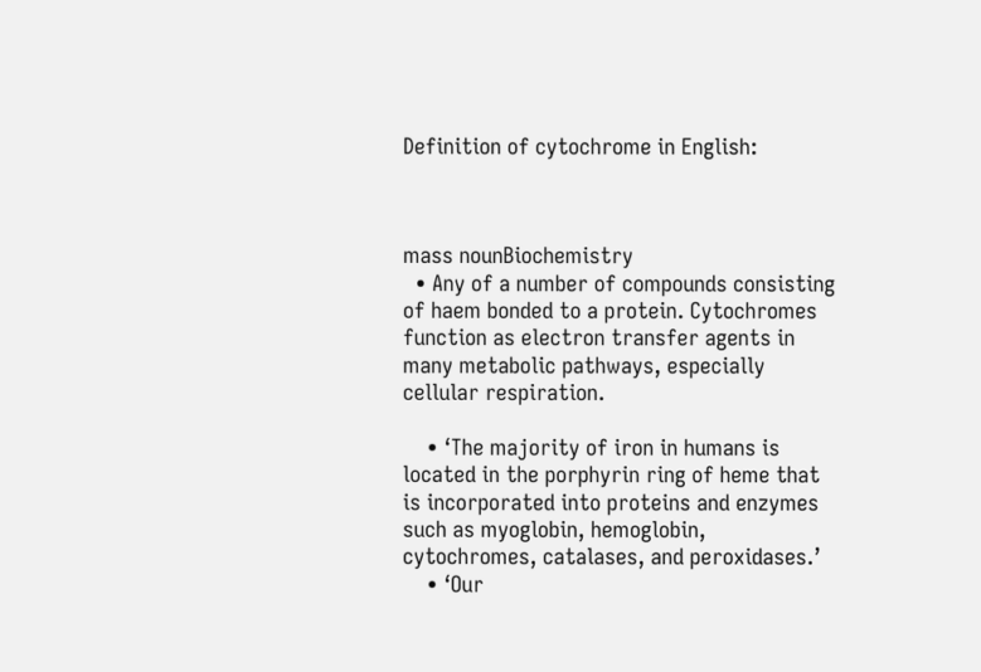Definition of cytochrome in English:



mass nounBiochemistry
  • Any of a number of compounds consisting of haem bonded to a protein. Cytochromes function as electron transfer agents in many metabolic pathways, especially cellular respiration.

    • ‘The majority of iron in humans is located in the porphyrin ring of heme that is incorporated into proteins and enzymes such as myoglobin, hemoglobin, cytochromes, catalases, and peroxidases.’
    • ‘Our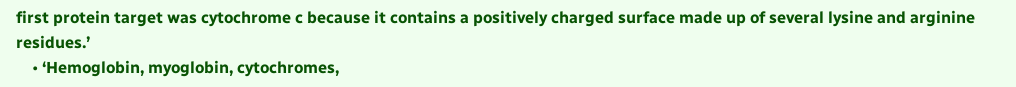first protein target was cytochrome c because it contains a positively charged surface made up of several lysine and arginine residues.’
    • ‘Hemoglobin, myoglobin, cytochromes,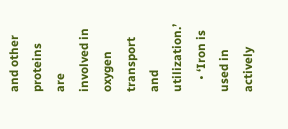and other proteins are involved in oxygen transport and utilization.’
    • ‘Iron is used in actively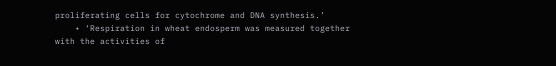proliferating cells for cytochrome and DNA synthesis.’
    • ‘Respiration in wheat endosperm was measured together with the activities of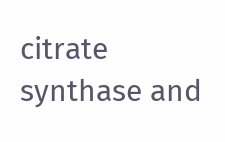citrate synthase and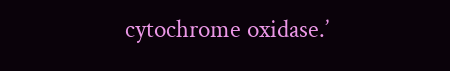cytochrome oxidase.’